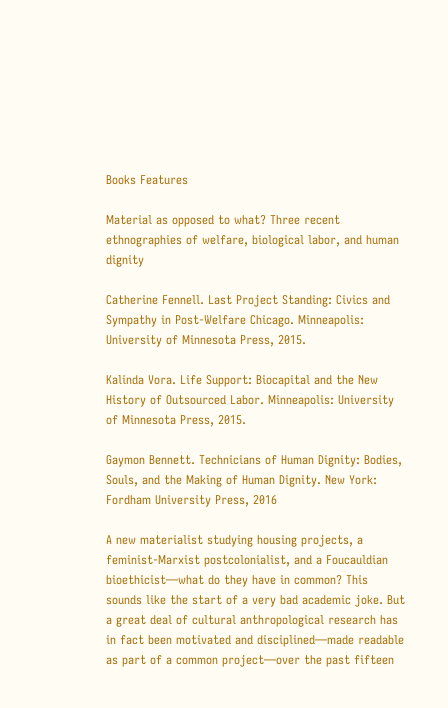Books Features

Material as opposed to what? Three recent ethnographies of welfare, biological labor, and human dignity

Catherine Fennell. Last Project Standing: Civics and Sympathy in Post-Welfare Chicago. Minneapolis: University of Minnesota Press, 2015.

Kalinda Vora. Life Support: Biocapital and the New History of Outsourced Labor. Minneapolis: University of Minnesota Press, 2015.

Gaymon Bennett. Technicians of Human Dignity: Bodies, Souls, and the Making of Human Dignity. New York: Fordham University Press, 2016

A new materialist studying housing projects, a feminist-Marxist postcolonialist, and a Foucauldian bioethicist—what do they have in common? This sounds like the start of a very bad academic joke. But a great deal of cultural anthropological research has in fact been motivated and disciplined—made readable as part of a common project—over the past fifteen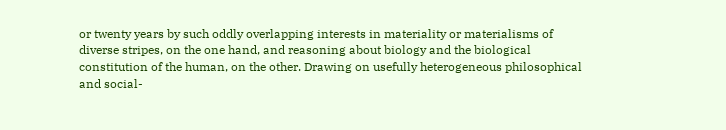or twenty years by such oddly overlapping interests in materiality or materialisms of diverse stripes, on the one hand, and reasoning about biology and the biological constitution of the human, on the other. Drawing on usefully heterogeneous philosophical and social-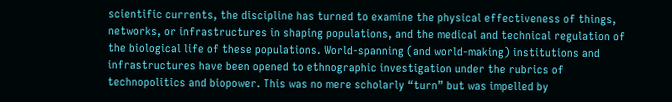scientific currents, the discipline has turned to examine the physical effectiveness of things, networks, or infrastructures in shaping populations, and the medical and technical regulation of the biological life of these populations. World-spanning (and world-making) institutions and infrastructures have been opened to ethnographic investigation under the rubrics of technopolitics and biopower. This was no mere scholarly “turn” but was impelled by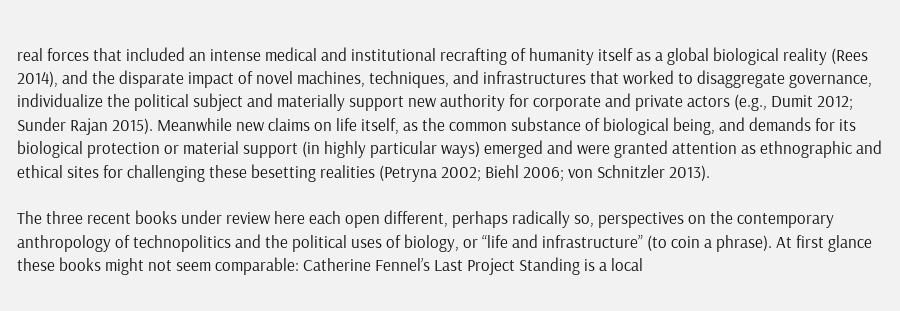real forces that included an intense medical and institutional recrafting of humanity itself as a global biological reality (Rees 2014), and the disparate impact of novel machines, techniques, and infrastructures that worked to disaggregate governance, individualize the political subject and materially support new authority for corporate and private actors (e.g., Dumit 2012; Sunder Rajan 2015). Meanwhile new claims on life itself, as the common substance of biological being, and demands for its biological protection or material support (in highly particular ways) emerged and were granted attention as ethnographic and ethical sites for challenging these besetting realities (Petryna 2002; Biehl 2006; von Schnitzler 2013).

The three recent books under review here each open different, perhaps radically so, perspectives on the contemporary anthropology of technopolitics and the political uses of biology, or “life and infrastructure” (to coin a phrase). At first glance these books might not seem comparable: Catherine Fennel’s Last Project Standing is a local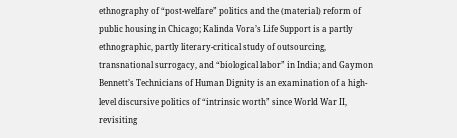ethnography of “post-welfare” politics and the (material) reform of public housing in Chicago; Kalinda Vora’s Life Support is a partly ethnographic, partly literary-critical study of outsourcing, transnational surrogacy, and “biological labor” in India; and Gaymon Bennett’s Technicians of Human Dignity is an examination of a high-level discursive politics of “intrinsic worth” since World War II, revisiting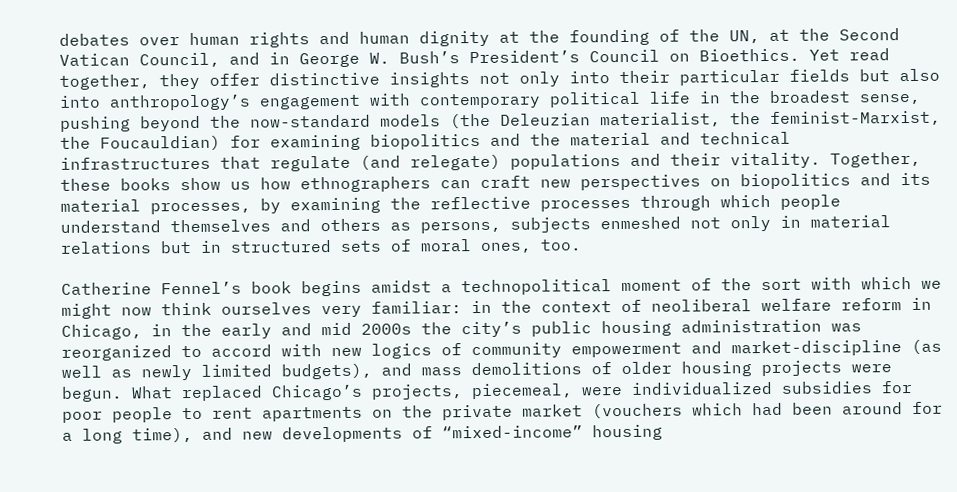debates over human rights and human dignity at the founding of the UN, at the Second Vatican Council, and in George W. Bush’s President’s Council on Bioethics. Yet read together, they offer distinctive insights not only into their particular fields but also into anthropology’s engagement with contemporary political life in the broadest sense, pushing beyond the now-standard models (the Deleuzian materialist, the feminist-Marxist, the Foucauldian) for examining biopolitics and the material and technical infrastructures that regulate (and relegate) populations and their vitality. Together, these books show us how ethnographers can craft new perspectives on biopolitics and its material processes, by examining the reflective processes through which people understand themselves and others as persons, subjects enmeshed not only in material relations but in structured sets of moral ones, too.

Catherine Fennel’s book begins amidst a technopolitical moment of the sort with which we might now think ourselves very familiar: in the context of neoliberal welfare reform in Chicago, in the early and mid 2000s the city’s public housing administration was reorganized to accord with new logics of community empowerment and market-discipline (as well as newly limited budgets), and mass demolitions of older housing projects were begun. What replaced Chicago’s projects, piecemeal, were individualized subsidies for poor people to rent apartments on the private market (vouchers which had been around for a long time), and new developments of “mixed-income” housing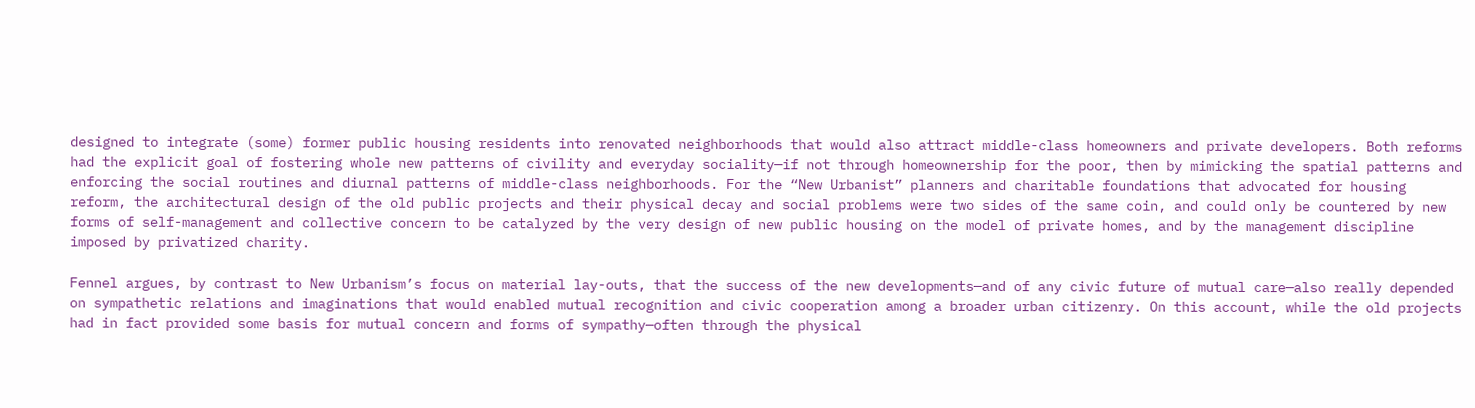designed to integrate (some) former public housing residents into renovated neighborhoods that would also attract middle-class homeowners and private developers. Both reforms had the explicit goal of fostering whole new patterns of civility and everyday sociality—if not through homeownership for the poor, then by mimicking the spatial patterns and enforcing the social routines and diurnal patterns of middle-class neighborhoods. For the “New Urbanist” planners and charitable foundations that advocated for housing reform, the architectural design of the old public projects and their physical decay and social problems were two sides of the same coin, and could only be countered by new forms of self-management and collective concern to be catalyzed by the very design of new public housing on the model of private homes, and by the management discipline imposed by privatized charity.

Fennel argues, by contrast to New Urbanism’s focus on material lay-outs, that the success of the new developments—and of any civic future of mutual care—also really depended on sympathetic relations and imaginations that would enabled mutual recognition and civic cooperation among a broader urban citizenry. On this account, while the old projects had in fact provided some basis for mutual concern and forms of sympathy—often through the physical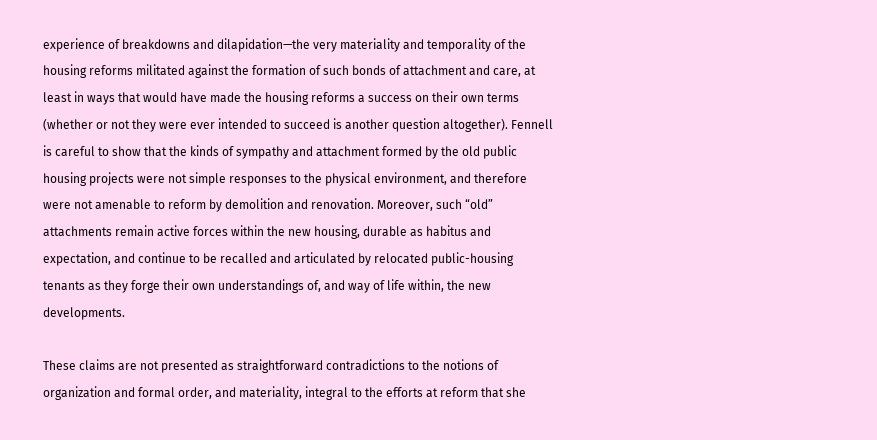experience of breakdowns and dilapidation—the very materiality and temporality of the housing reforms militated against the formation of such bonds of attachment and care, at least in ways that would have made the housing reforms a success on their own terms (whether or not they were ever intended to succeed is another question altogether). Fennell is careful to show that the kinds of sympathy and attachment formed by the old public housing projects were not simple responses to the physical environment, and therefore were not amenable to reform by demolition and renovation. Moreover, such “old” attachments remain active forces within the new housing, durable as habitus and expectation, and continue to be recalled and articulated by relocated public-housing tenants as they forge their own understandings of, and way of life within, the new developments.

These claims are not presented as straightforward contradictions to the notions of organization and formal order, and materiality, integral to the efforts at reform that she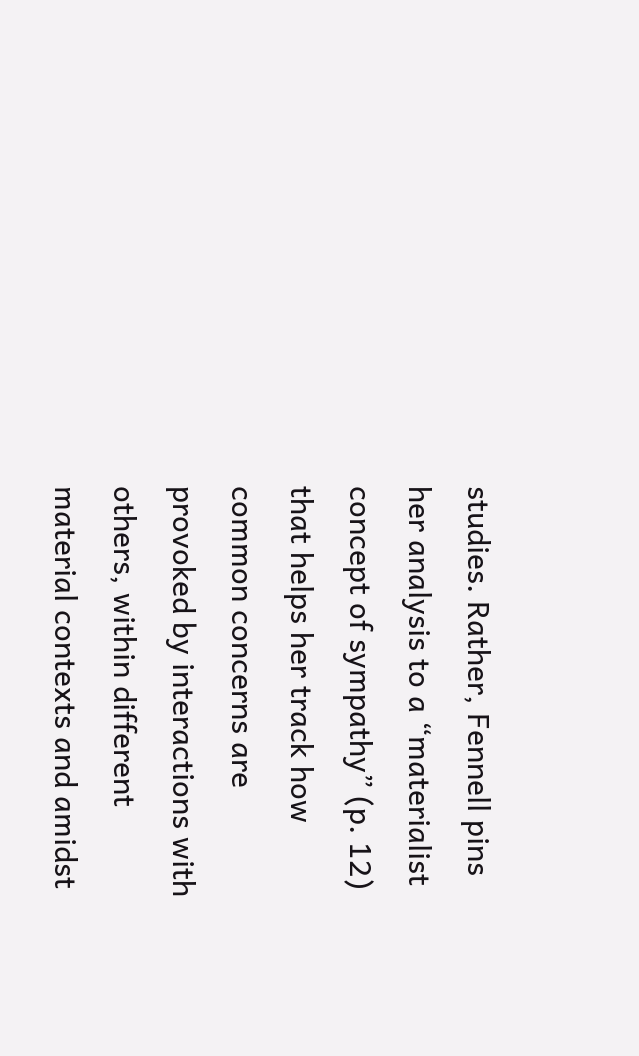studies. Rather, Fennell pins her analysis to a “materialist concept of sympathy” (p. 12) that helps her track how common concerns are provoked by interactions with others, within different material contexts and amidst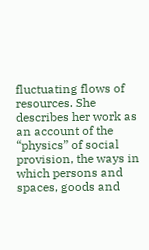fluctuating flows of resources. She describes her work as an account of the “physics” of social provision, the ways in which persons and spaces, goods and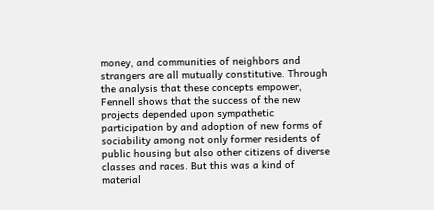money, and communities of neighbors and strangers are all mutually constitutive. Through the analysis that these concepts empower, Fennell shows that the success of the new projects depended upon sympathetic participation by and adoption of new forms of sociability among not only former residents of public housing but also other citizens of diverse classes and races. But this was a kind of material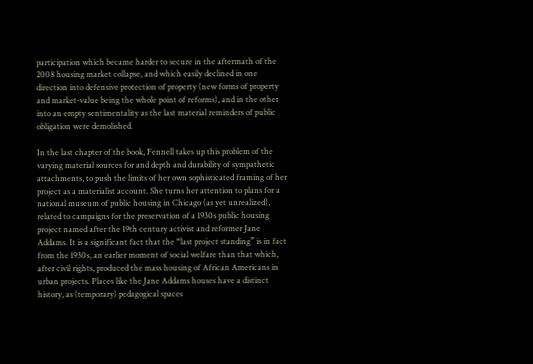participation which became harder to secure in the aftermath of the 2008 housing market collapse, and which easily declined in one direction into defensive protection of property (new forms of property and market-value being the whole point of reforms), and in the other into an empty sentimentality as the last material reminders of public obligation were demolished.

In the last chapter of the book, Fennell takes up this problem of the varying material sources for and depth and durability of sympathetic attachments, to push the limits of her own sophisticated framing of her project as a materialist account. She turns her attention to plans for a national museum of public housing in Chicago (as yet unrealized), related to campaigns for the preservation of a 1930s public housing project named after the 19th century activist and reformer Jane Addams. It is a significant fact that the “last project standing” is in fact from the 1930s, an earlier moment of social welfare than that which, after civil rights, produced the mass housing of African Americans in urban projects. Places like the Jane Addams houses have a distinct history, as (temporary) pedagogical spaces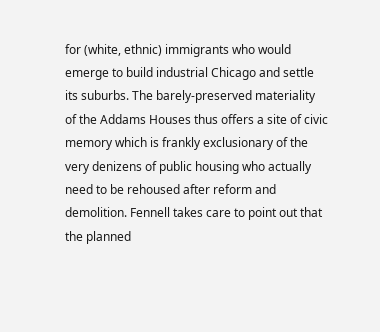for (white, ethnic) immigrants who would emerge to build industrial Chicago and settle its suburbs. The barely-preserved materiality of the Addams Houses thus offers a site of civic memory which is frankly exclusionary of the very denizens of public housing who actually need to be rehoused after reform and demolition. Fennell takes care to point out that the planned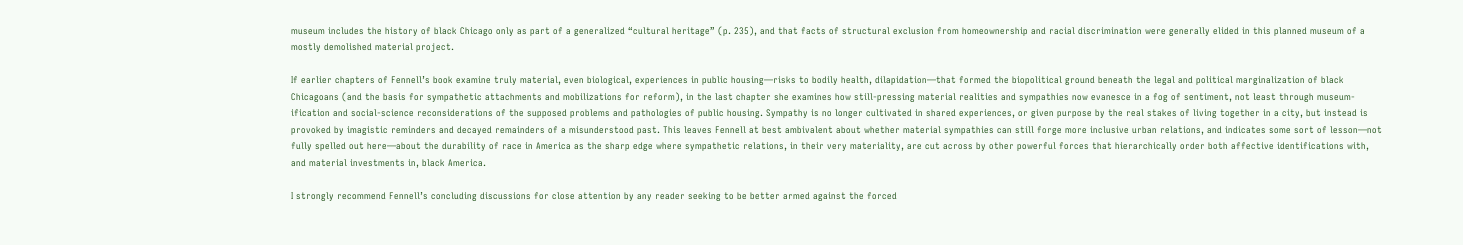museum includes the history of black Chicago only as part of a generalized “cultural heritage” (p. 235), and that facts of structural exclusion from homeownership and racial discrimination were generally elided in this planned museum of a mostly demolished material project.

If earlier chapters of Fennell’s book examine truly material, even biological, experiences in public housing—risks to bodily health, dilapidation—that formed the biopolitical ground beneath the legal and political marginalization of black Chicagoans (and the basis for sympathetic attachments and mobilizations for reform), in the last chapter she examines how still-pressing material realities and sympathies now evanesce in a fog of sentiment, not least through museum-ification and social-science reconsiderations of the supposed problems and pathologies of public housing. Sympathy is no longer cultivated in shared experiences, or given purpose by the real stakes of living together in a city, but instead is provoked by imagistic reminders and decayed remainders of a misunderstood past. This leaves Fennell at best ambivalent about whether material sympathies can still forge more inclusive urban relations, and indicates some sort of lesson—not fully spelled out here—about the durability of race in America as the sharp edge where sympathetic relations, in their very materiality, are cut across by other powerful forces that hierarchically order both affective identifications with, and material investments in, black America.

I strongly recommend Fennell’s concluding discussions for close attention by any reader seeking to be better armed against the forced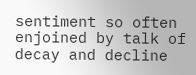sentiment so often enjoined by talk of decay and decline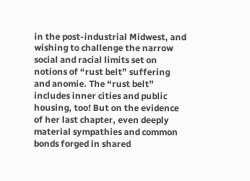in the post-industrial Midwest, and wishing to challenge the narrow social and racial limits set on notions of “rust belt” suffering and anomie. The “rust belt” includes inner cities and public housing, too! But on the evidence of her last chapter, even deeply material sympathies and common bonds forged in shared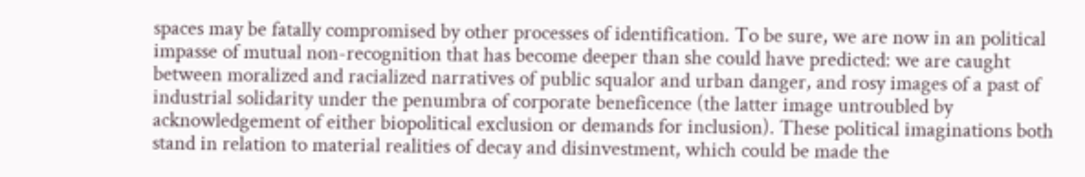spaces may be fatally compromised by other processes of identification. To be sure, we are now in an political impasse of mutual non-recognition that has become deeper than she could have predicted: we are caught between moralized and racialized narratives of public squalor and urban danger, and rosy images of a past of industrial solidarity under the penumbra of corporate beneficence (the latter image untroubled by acknowledgement of either biopolitical exclusion or demands for inclusion). These political imaginations both stand in relation to material realities of decay and disinvestment, which could be made the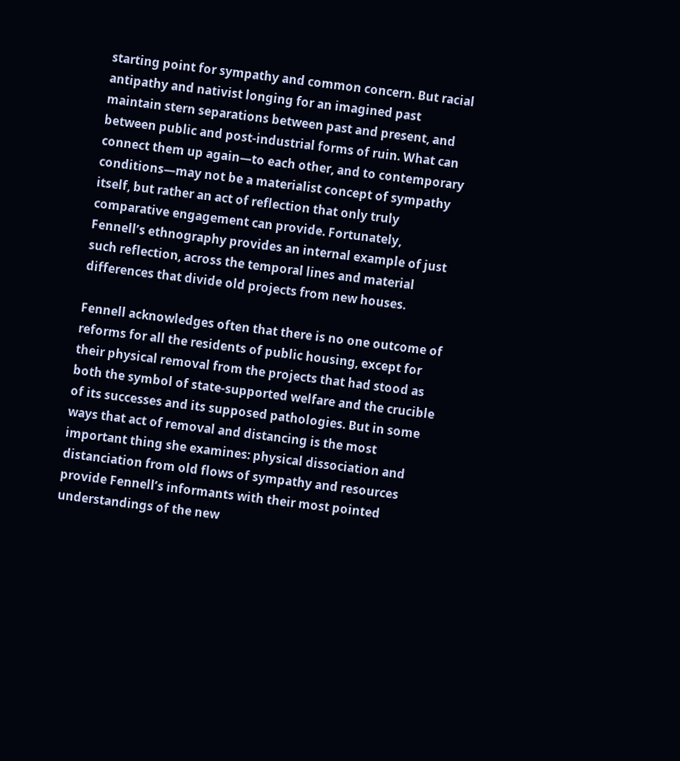starting point for sympathy and common concern. But racial antipathy and nativist longing for an imagined past maintain stern separations between past and present, and between public and post-industrial forms of ruin. What can connect them up again—to each other, and to contemporary conditions—may not be a materialist concept of sympathy itself, but rather an act of reflection that only truly comparative engagement can provide. Fortunately, Fennell’s ethnography provides an internal example of just such reflection, across the temporal lines and material differences that divide old projects from new houses.

Fennell acknowledges often that there is no one outcome of reforms for all the residents of public housing, except for their physical removal from the projects that had stood as both the symbol of state-supported welfare and the crucible of its successes and its supposed pathologies. But in some ways that act of removal and distancing is the most important thing she examines: physical dissociation and distanciation from old flows of sympathy and resources provide Fennell’s informants with their most pointed understandings of the new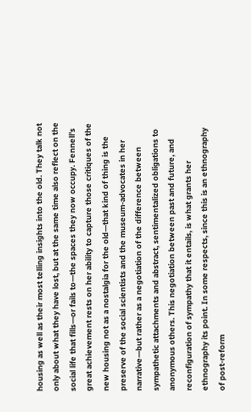housing as well as their most telling insights into the old. They talk not only about what they have lost, but at the same time also reflect on the social life that fills—or fails to—the spaces they now occupy. Fennell’s great achievement rests on her ability to capture those critiques of the new housing not as a nostalgia for the old—that kind of thing is the preserve of the social scientists and the museum-advocates in her narrative—but rather as a negotiation of the difference between sympathetic attachments and abstract, sentimentalized obligations to anonymous others. This negotiation between past and future, and reconfiguration of sympathy that it entails, is what grants her ethnography its point. In some respects, since this is an ethnography of post-reform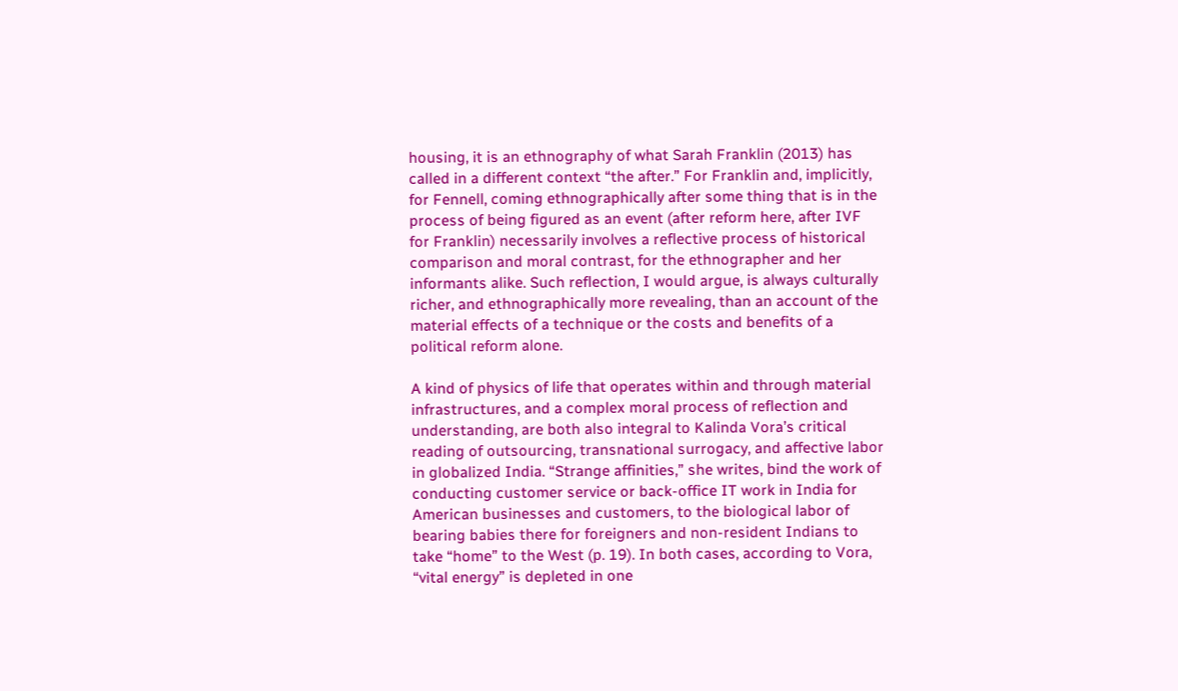housing, it is an ethnography of what Sarah Franklin (2013) has called in a different context “the after.” For Franklin and, implicitly, for Fennell, coming ethnographically after some thing that is in the process of being figured as an event (after reform here, after IVF for Franklin) necessarily involves a reflective process of historical comparison and moral contrast, for the ethnographer and her informants alike. Such reflection, I would argue, is always culturally richer, and ethnographically more revealing, than an account of the material effects of a technique or the costs and benefits of a political reform alone.

A kind of physics of life that operates within and through material infrastructures, and a complex moral process of reflection and understanding, are both also integral to Kalinda Vora’s critical reading of outsourcing, transnational surrogacy, and affective labor in globalized India. “Strange affinities,” she writes, bind the work of conducting customer service or back-office IT work in India for American businesses and customers, to the biological labor of bearing babies there for foreigners and non-resident Indians to take “home” to the West (p. 19). In both cases, according to Vora, “vital energy” is depleted in one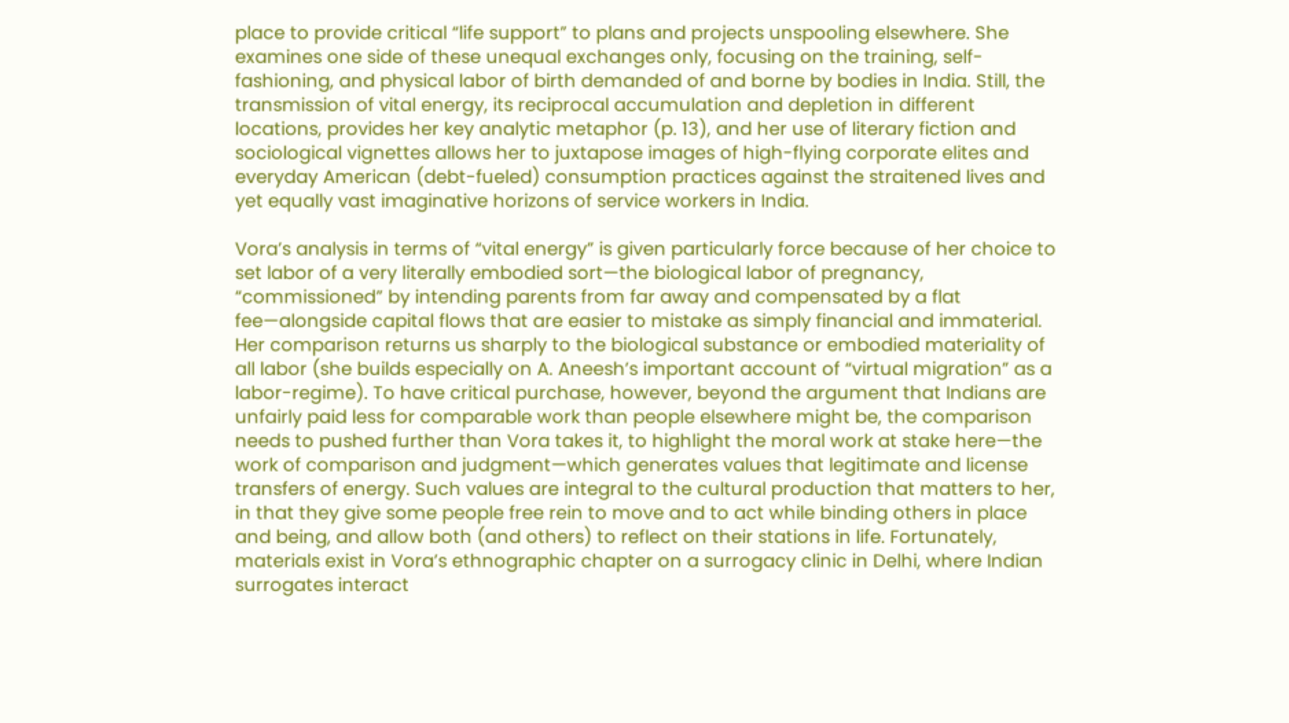place to provide critical “life support” to plans and projects unspooling elsewhere. She examines one side of these unequal exchanges only, focusing on the training, self-fashioning, and physical labor of birth demanded of and borne by bodies in India. Still, the transmission of vital energy, its reciprocal accumulation and depletion in different locations, provides her key analytic metaphor (p. 13), and her use of literary fiction and sociological vignettes allows her to juxtapose images of high-flying corporate elites and everyday American (debt-fueled) consumption practices against the straitened lives and yet equally vast imaginative horizons of service workers in India.

Vora’s analysis in terms of “vital energy” is given particularly force because of her choice to set labor of a very literally embodied sort—the biological labor of pregnancy, “commissioned” by intending parents from far away and compensated by a flat fee—alongside capital flows that are easier to mistake as simply financial and immaterial. Her comparison returns us sharply to the biological substance or embodied materiality of all labor (she builds especially on A. Aneesh’s important account of “virtual migration” as a labor-regime). To have critical purchase, however, beyond the argument that Indians are unfairly paid less for comparable work than people elsewhere might be, the comparison needs to pushed further than Vora takes it, to highlight the moral work at stake here—the work of comparison and judgment—which generates values that legitimate and license transfers of energy. Such values are integral to the cultural production that matters to her, in that they give some people free rein to move and to act while binding others in place and being, and allow both (and others) to reflect on their stations in life. Fortunately, materials exist in Vora’s ethnographic chapter on a surrogacy clinic in Delhi, where Indian surrogates interact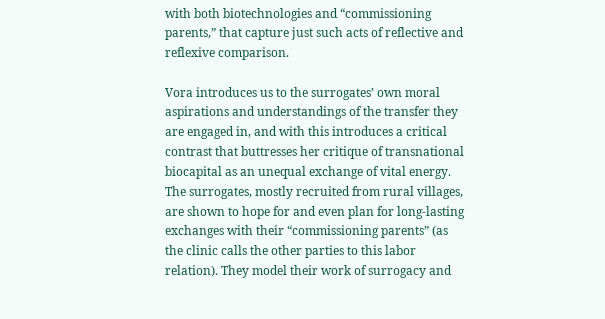with both biotechnologies and “commissioning parents,” that capture just such acts of reflective and reflexive comparison.

Vora introduces us to the surrogates’ own moral aspirations and understandings of the transfer they are engaged in, and with this introduces a critical contrast that buttresses her critique of transnational biocapital as an unequal exchange of vital energy. The surrogates, mostly recruited from rural villages, are shown to hope for and even plan for long-lasting exchanges with their “commissioning parents” (as the clinic calls the other parties to this labor relation). They model their work of surrogacy and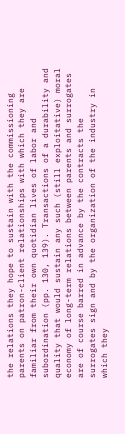the relations they hope to sustain with the commissioning parents on patron-client relationships with which they are familiar from their own quotidian lives of labor and subordination (pp. 130, 139). Transactions of a durability and quality that would sustain any such (still exploitative) moral economy of long-term relations between parents and surrogates are of course barred in advance by the contracts the surrogates sign and by the organization of the industry in which they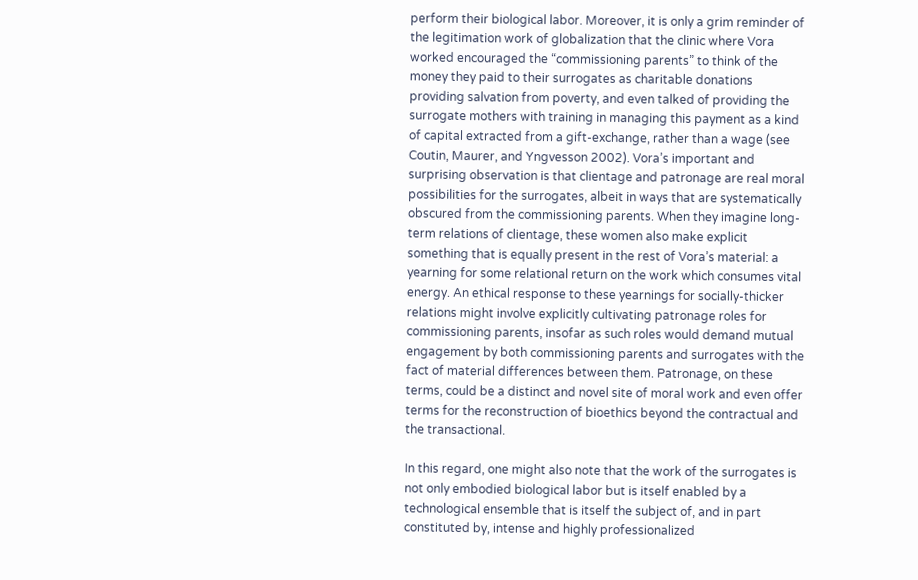perform their biological labor. Moreover, it is only a grim reminder of the legitimation work of globalization that the clinic where Vora worked encouraged the “commissioning parents” to think of the money they paid to their surrogates as charitable donations providing salvation from poverty, and even talked of providing the surrogate mothers with training in managing this payment as a kind of capital extracted from a gift-exchange, rather than a wage (see Coutin, Maurer, and Yngvesson 2002). Vora’s important and surprising observation is that clientage and patronage are real moral possibilities for the surrogates, albeit in ways that are systematically obscured from the commissioning parents. When they imagine long-term relations of clientage, these women also make explicit something that is equally present in the rest of Vora’s material: a yearning for some relational return on the work which consumes vital energy. An ethical response to these yearnings for socially-thicker relations might involve explicitly cultivating patronage roles for commissioning parents, insofar as such roles would demand mutual engagement by both commissioning parents and surrogates with the fact of material differences between them. Patronage, on these terms, could be a distinct and novel site of moral work and even offer terms for the reconstruction of bioethics beyond the contractual and the transactional.

In this regard, one might also note that the work of the surrogates is not only embodied biological labor but is itself enabled by a technological ensemble that is itself the subject of, and in part constituted by, intense and highly professionalized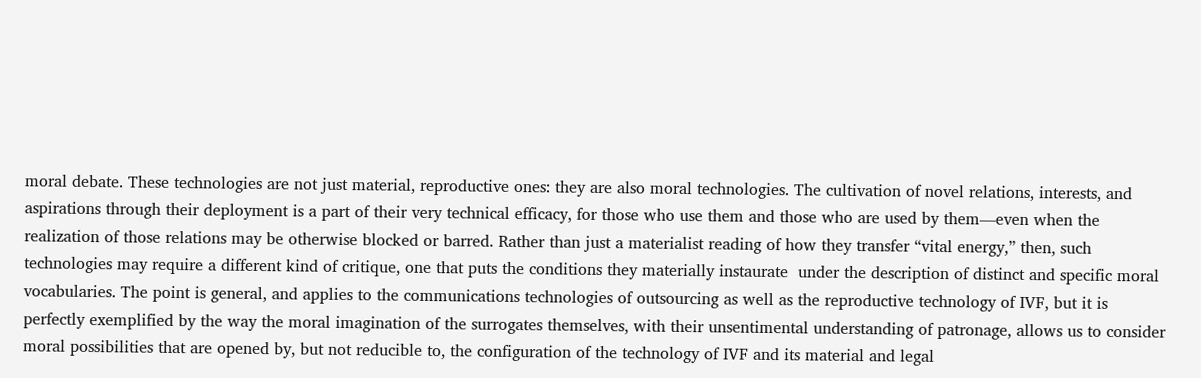moral debate. These technologies are not just material, reproductive ones: they are also moral technologies. The cultivation of novel relations, interests, and aspirations through their deployment is a part of their very technical efficacy, for those who use them and those who are used by them—even when the realization of those relations may be otherwise blocked or barred. Rather than just a materialist reading of how they transfer “vital energy,” then, such technologies may require a different kind of critique, one that puts the conditions they materially instaurate  under the description of distinct and specific moral vocabularies. The point is general, and applies to the communications technologies of outsourcing as well as the reproductive technology of IVF, but it is perfectly exemplified by the way the moral imagination of the surrogates themselves, with their unsentimental understanding of patronage, allows us to consider moral possibilities that are opened by, but not reducible to, the configuration of the technology of IVF and its material and legal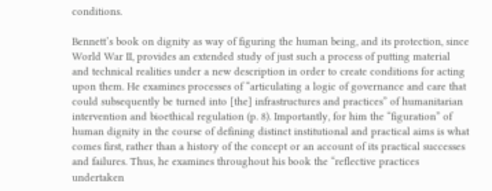conditions.

Bennett’s book on dignity as way of figuring the human being, and its protection, since World War II, provides an extended study of just such a process of putting material and technical realities under a new description in order to create conditions for acting upon them. He examines processes of “articulating a logic of governance and care that could subsequently be turned into [the] infrastructures and practices” of humanitarian intervention and bioethical regulation (p. 8). Importantly, for him the “figuration” of human dignity in the course of defining distinct institutional and practical aims is what comes first, rather than a history of the concept or an account of its practical successes and failures. Thus, he examines throughout his book the “reflective practices undertaken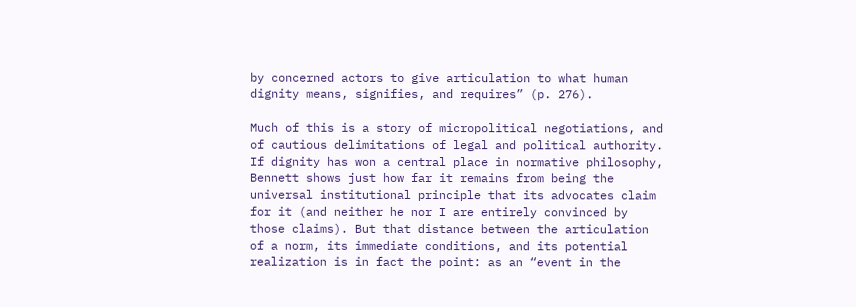by concerned actors to give articulation to what human dignity means, signifies, and requires” (p. 276).

Much of this is a story of micropolitical negotiations, and of cautious delimitations of legal and political authority. If dignity has won a central place in normative philosophy, Bennett shows just how far it remains from being the universal institutional principle that its advocates claim for it (and neither he nor I are entirely convinced by those claims). But that distance between the articulation of a norm, its immediate conditions, and its potential realization is in fact the point: as an “event in the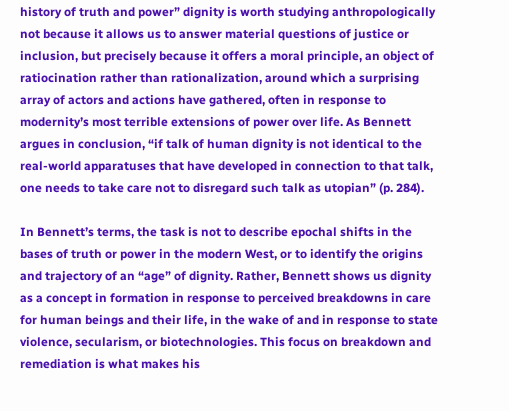history of truth and power” dignity is worth studying anthropologically not because it allows us to answer material questions of justice or inclusion, but precisely because it offers a moral principle, an object of ratiocination rather than rationalization, around which a surprising array of actors and actions have gathered, often in response to modernity’s most terrible extensions of power over life. As Bennett argues in conclusion, “if talk of human dignity is not identical to the real-world apparatuses that have developed in connection to that talk, one needs to take care not to disregard such talk as utopian” (p. 284).

In Bennett’s terms, the task is not to describe epochal shifts in the bases of truth or power in the modern West, or to identify the origins and trajectory of an “age” of dignity. Rather, Bennett shows us dignity as a concept in formation in response to perceived breakdowns in care for human beings and their life, in the wake of and in response to state violence, secularism, or biotechnologies. This focus on breakdown and remediation is what makes his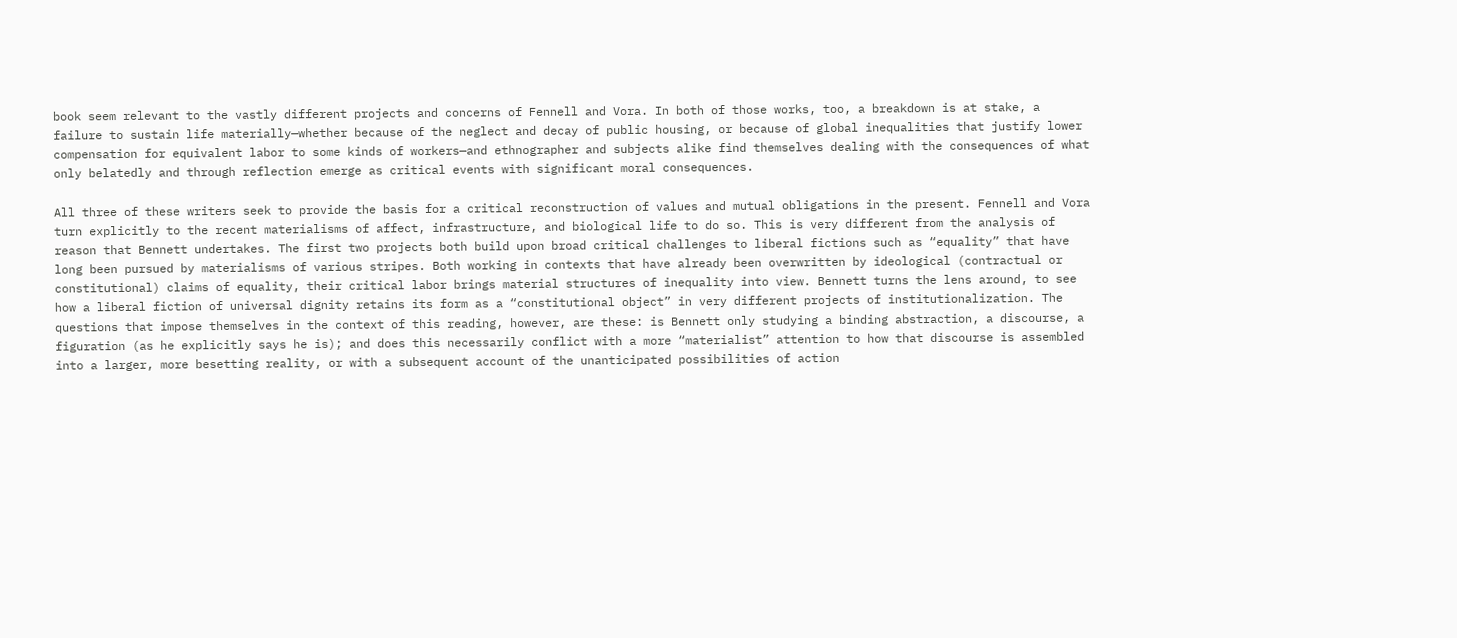book seem relevant to the vastly different projects and concerns of Fennell and Vora. In both of those works, too, a breakdown is at stake, a failure to sustain life materially—whether because of the neglect and decay of public housing, or because of global inequalities that justify lower compensation for equivalent labor to some kinds of workers—and ethnographer and subjects alike find themselves dealing with the consequences of what only belatedly and through reflection emerge as critical events with significant moral consequences.

All three of these writers seek to provide the basis for a critical reconstruction of values and mutual obligations in the present. Fennell and Vora turn explicitly to the recent materialisms of affect, infrastructure, and biological life to do so. This is very different from the analysis of reason that Bennett undertakes. The first two projects both build upon broad critical challenges to liberal fictions such as “equality” that have long been pursued by materialisms of various stripes. Both working in contexts that have already been overwritten by ideological (contractual or constitutional) claims of equality, their critical labor brings material structures of inequality into view. Bennett turns the lens around, to see how a liberal fiction of universal dignity retains its form as a “constitutional object” in very different projects of institutionalization. The questions that impose themselves in the context of this reading, however, are these: is Bennett only studying a binding abstraction, a discourse, a figuration (as he explicitly says he is); and does this necessarily conflict with a more “materialist” attention to how that discourse is assembled into a larger, more besetting reality, or with a subsequent account of the unanticipated possibilities of action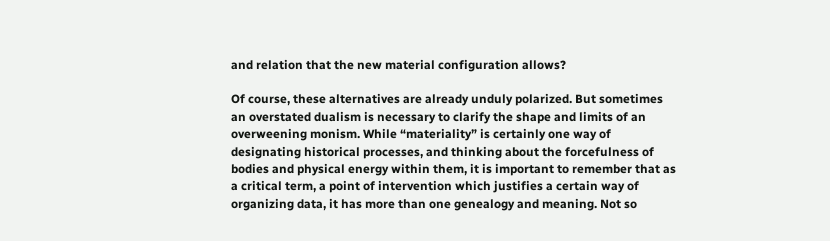and relation that the new material configuration allows?

Of course, these alternatives are already unduly polarized. But sometimes an overstated dualism is necessary to clarify the shape and limits of an overweening monism. While “materiality” is certainly one way of designating historical processes, and thinking about the forcefulness of bodies and physical energy within them, it is important to remember that as a critical term, a point of intervention which justifies a certain way of organizing data, it has more than one genealogy and meaning. Not so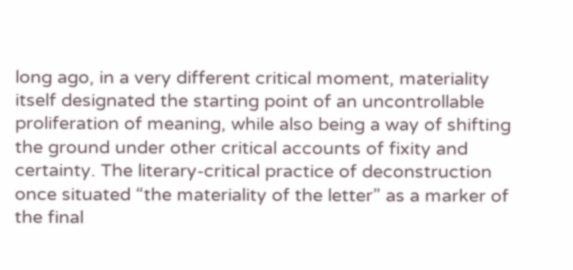long ago, in a very different critical moment, materiality itself designated the starting point of an uncontrollable proliferation of meaning, while also being a way of shifting the ground under other critical accounts of fixity and certainty. The literary-critical practice of deconstruction once situated “the materiality of the letter” as a marker of the final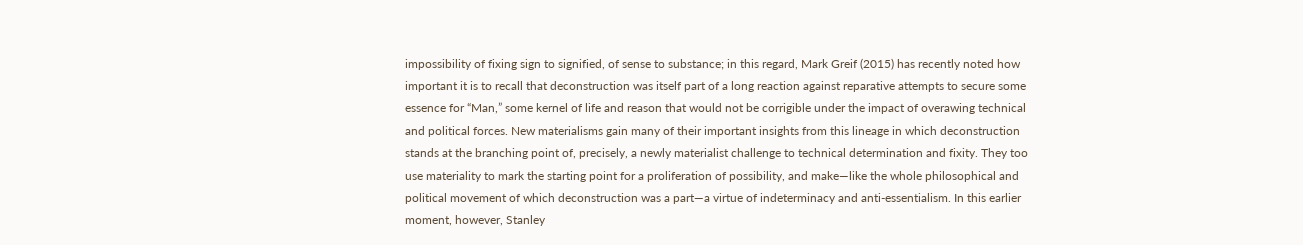impossibility of fixing sign to signified, of sense to substance; in this regard, Mark Greif (2015) has recently noted how important it is to recall that deconstruction was itself part of a long reaction against reparative attempts to secure some essence for “Man,” some kernel of life and reason that would not be corrigible under the impact of overawing technical and political forces. New materialisms gain many of their important insights from this lineage in which deconstruction stands at the branching point of, precisely, a newly materialist challenge to technical determination and fixity. They too use materiality to mark the starting point for a proliferation of possibility, and make—like the whole philosophical and political movement of which deconstruction was a part—a virtue of indeterminacy and anti-essentialism. In this earlier moment, however, Stanley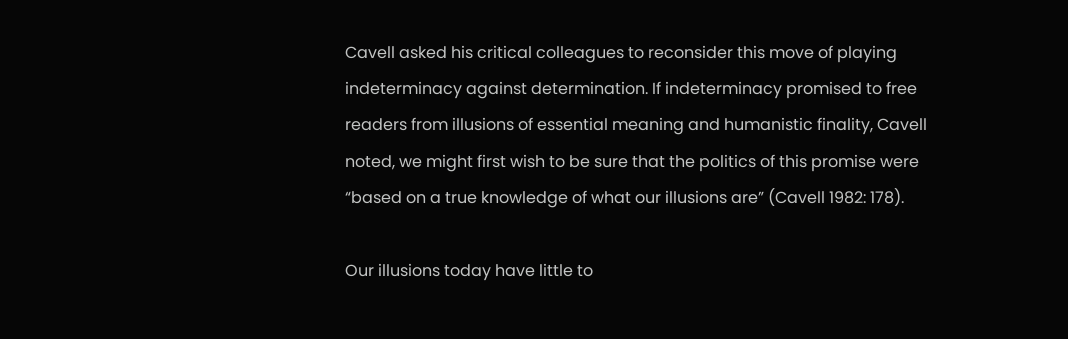Cavell asked his critical colleagues to reconsider this move of playing indeterminacy against determination. If indeterminacy promised to free readers from illusions of essential meaning and humanistic finality, Cavell noted, we might first wish to be sure that the politics of this promise were “based on a true knowledge of what our illusions are” (Cavell 1982: 178).

Our illusions today have little to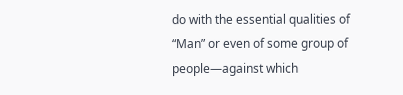do with the essential qualities of “Man” or even of some group of people—against which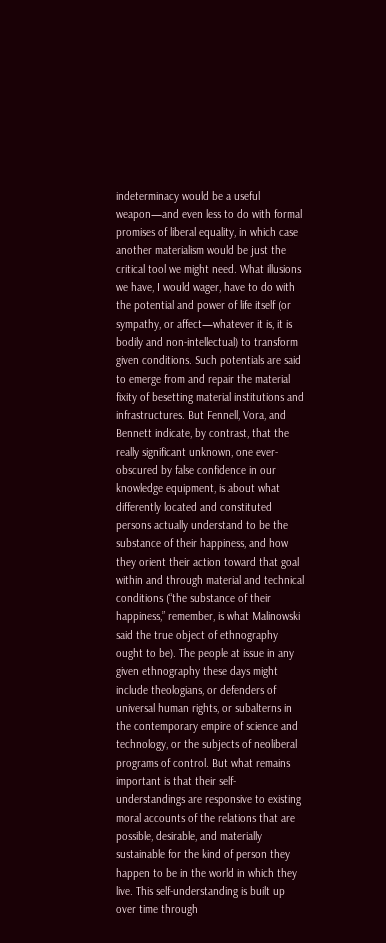indeterminacy would be a useful weapon—and even less to do with formal promises of liberal equality, in which case another materialism would be just the critical tool we might need. What illusions we have, I would wager, have to do with the potential and power of life itself (or sympathy, or affect—whatever it is, it is bodily and non-intellectual) to transform given conditions. Such potentials are said to emerge from and repair the material fixity of besetting material institutions and infrastructures. But Fennell, Vora, and Bennett indicate, by contrast, that the really significant unknown, one ever-obscured by false confidence in our knowledge equipment, is about what differently located and constituted persons actually understand to be the substance of their happiness, and how they orient their action toward that goal within and through material and technical conditions (“the substance of their happiness,” remember, is what Malinowski said the true object of ethnography ought to be). The people at issue in any given ethnography these days might include theologians, or defenders of universal human rights, or subalterns in the contemporary empire of science and technology, or the subjects of neoliberal programs of control. But what remains important is that their self-understandings are responsive to existing moral accounts of the relations that are possible, desirable, and materially sustainable for the kind of person they happen to be in the world in which they live. This self-understanding is built up over time through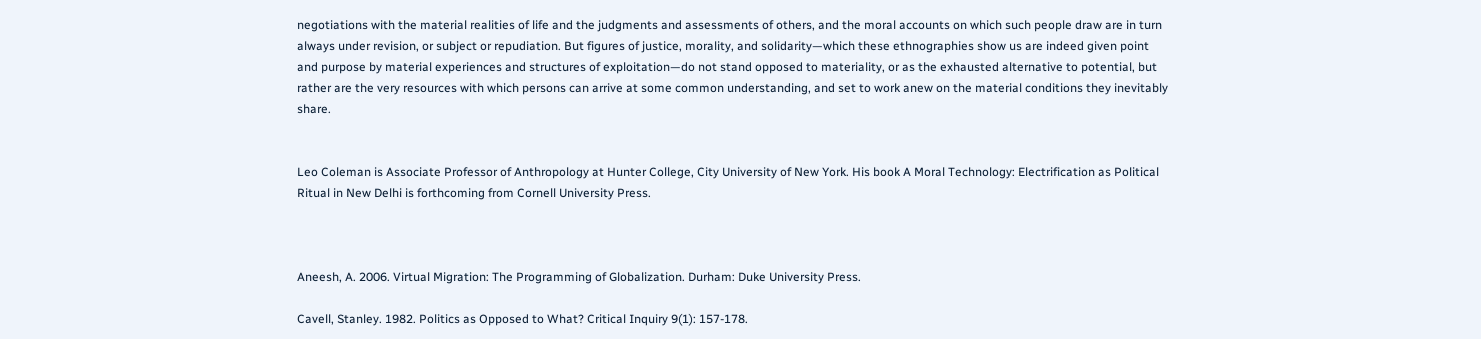negotiations with the material realities of life and the judgments and assessments of others, and the moral accounts on which such people draw are in turn always under revision, or subject or repudiation. But figures of justice, morality, and solidarity—which these ethnographies show us are indeed given point and purpose by material experiences and structures of exploitation—do not stand opposed to materiality, or as the exhausted alternative to potential, but rather are the very resources with which persons can arrive at some common understanding, and set to work anew on the material conditions they inevitably share.


Leo Coleman is Associate Professor of Anthropology at Hunter College, City University of New York. His book A Moral Technology: Electrification as Political Ritual in New Delhi is forthcoming from Cornell University Press.



Aneesh, A. 2006. Virtual Migration: The Programming of Globalization. Durham: Duke University Press.

Cavell, Stanley. 1982. Politics as Opposed to What? Critical Inquiry 9(1): 157-178.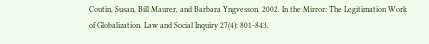Coutin, Susan, Bill Maurer, and Barbara Yngvesson. 2002. In the Mirror: The Legitimation Work of Globalization. Law and Social Inquiry 27(4): 801-843.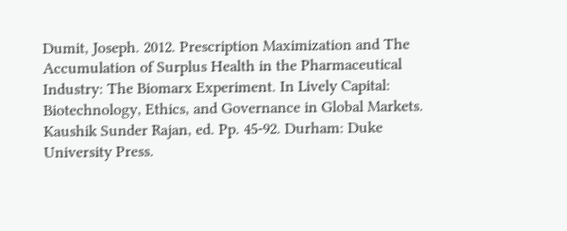Dumit, Joseph. 2012. Prescription Maximization and The Accumulation of Surplus Health in the Pharmaceutical Industry: The Biomarx Experiment. In Lively Capital: Biotechnology, Ethics, and Governance in Global Markets. Kaushik Sunder Rajan, ed. Pp. 45-92. Durham: Duke University Press.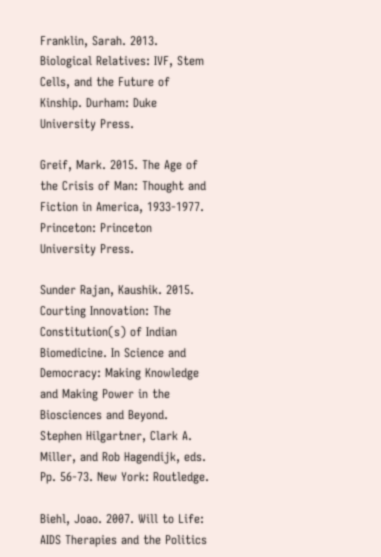Franklin, Sarah. 2013. Biological Relatives: IVF, Stem Cells, and the Future of Kinship. Durham: Duke University Press.

Greif, Mark. 2015. The Age of the Crisis of Man: Thought and Fiction in America, 1933-1977. Princeton: Princeton University Press.

Sunder Rajan, Kaushik. 2015. Courting Innovation: The Constitution(s) of Indian Biomedicine. In Science and Democracy: Making Knowledge and Making Power in the Biosciences and Beyond. Stephen Hilgartner, Clark A. Miller, and Rob Hagendijk, eds. Pp. 56-73. New York: Routledge.

Biehl, Joao. 2007. Will to Life: AIDS Therapies and the Politics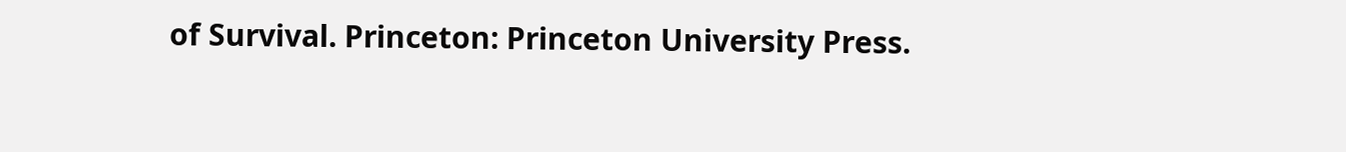of Survival. Princeton: Princeton University Press.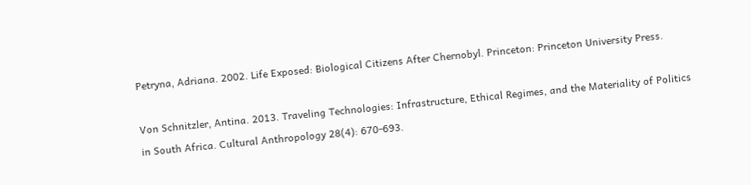Petryna, Adriana. 2002. Life Exposed: Biological Citizens After Chernobyl. Princeton: Princeton University Press.

Von Schnitzler, Antina. 2013. Traveling Technologies: Infrastructure, Ethical Regimes, and the Materiality of Politics in South Africa. Cultural Anthropology 28(4): 670-693.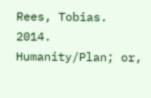Rees, Tobias. 2014. Humanity/Plan; or,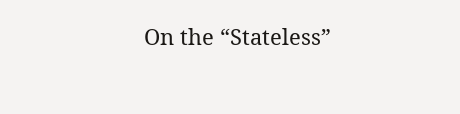On the “Stateless”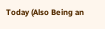Today (Also Being an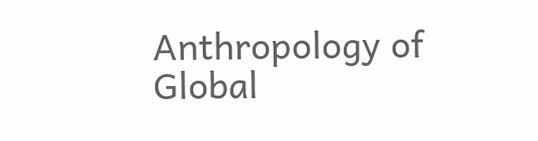Anthropology of Global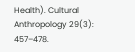Health). Cultural Anthropology 29(3): 457–478.